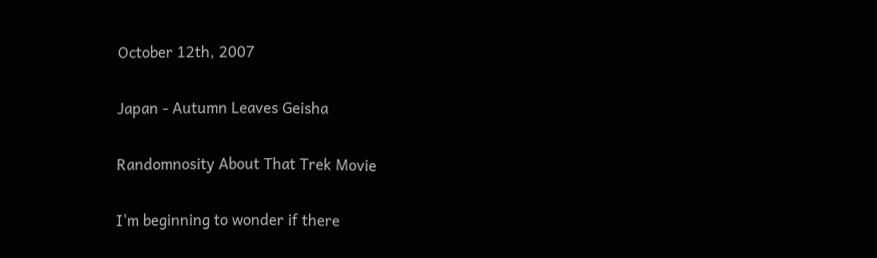October 12th, 2007

Japan - Autumn Leaves Geisha

Randomnosity About That Trek Movie

I'm beginning to wonder if there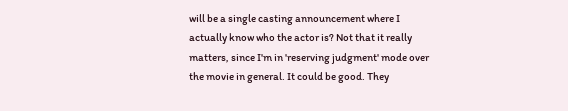will be a single casting announcement where I actually know who the actor is? Not that it really matters, since I'm in 'reserving judgment' mode over the movie in general. It could be good. They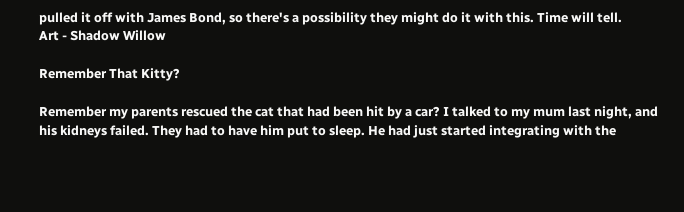pulled it off with James Bond, so there's a possibility they might do it with this. Time will tell.
Art - Shadow Willow

Remember That Kitty?

Remember my parents rescued the cat that had been hit by a car? I talked to my mum last night, and his kidneys failed. They had to have him put to sleep. He had just started integrating with the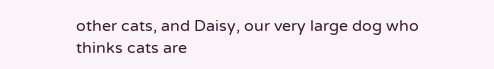other cats, and Daisy, our very large dog who thinks cats are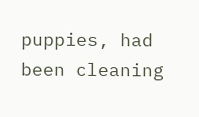puppies, had been cleaning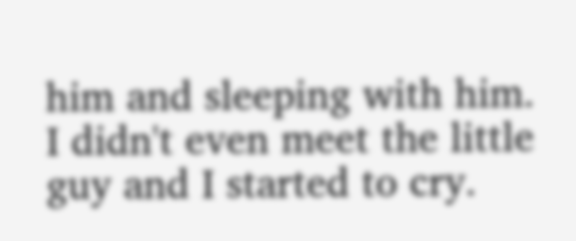him and sleeping with him. I didn't even meet the little guy and I started to cry.